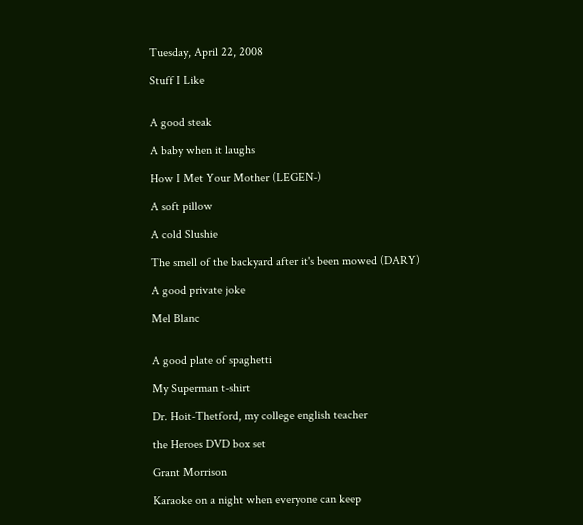Tuesday, April 22, 2008

Stuff I Like


A good steak

A baby when it laughs

How I Met Your Mother (LEGEN-)

A soft pillow

A cold Slushie

The smell of the backyard after it's been mowed (DARY)

A good private joke

Mel Blanc


A good plate of spaghetti

My Superman t-shirt

Dr. Hoit-Thetford, my college english teacher

the Heroes DVD box set

Grant Morrison

Karaoke on a night when everyone can keep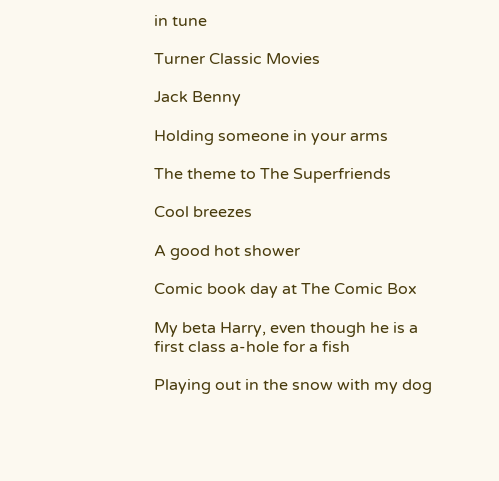in tune

Turner Classic Movies

Jack Benny

Holding someone in your arms

The theme to The Superfriends

Cool breezes

A good hot shower

Comic book day at The Comic Box

My beta Harry, even though he is a first class a-hole for a fish

Playing out in the snow with my dog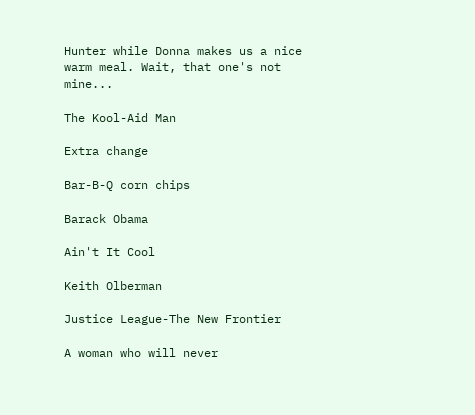Hunter while Donna makes us a nice warm meal. Wait, that one's not mine...

The Kool-Aid Man

Extra change

Bar-B-Q corn chips

Barack Obama

Ain't It Cool

Keith Olberman

Justice League-The New Frontier

A woman who will never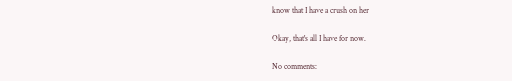know that I have a crush on her

Okay, that's all I have for now.

No comments: